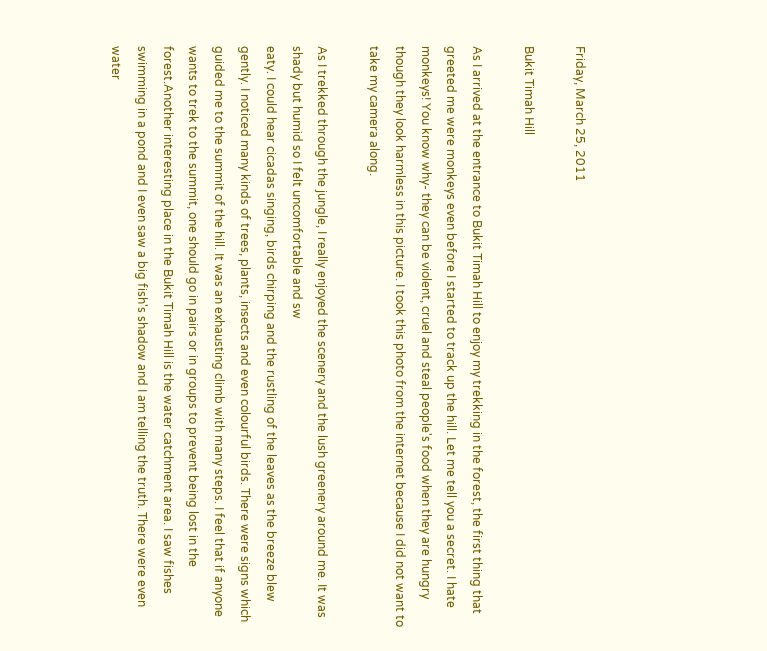Friday, March 25, 2011

Bukit Timah Hill

As I arrived at the entrance to Bukit Timah Hill to enjoy my trekking in the forest, the first thing that greeted me were monkeys even before I started to track up the hill. Let me tell you a secret. I hate monkeys! You know why- they can be violent, cruel and steal people's food when they are hungry though they look harmless in this picture. I took this photo from the internet because I did not want to take my camera along.

As I trekked through the jungle, I really enjoyed the scenery and the lush greenery around me. It was shady but humid so I felt uncomfortable and sw
eaty. I could hear cicadas singing, birds chirping and the rustling of the leaves as the breeze blew gently. I noticed many kinds of trees, plants, insects and even colourful birds. There were signs which guided me to the summit of the hill. It was an exhausting climb with many steps. I feel that if anyone wants to trek to the summit, one should go in pairs or in groups to prevent being lost in the forest.Another interesting place in the Bukit Timah Hill is the water catchment area. I saw fishes swimming in a pond and I even saw a big fish's shadow and I am telling the truth. There were even water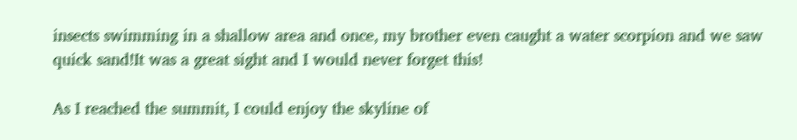insects swimming in a shallow area and once, my brother even caught a water scorpion and we saw quick sand!It was a great sight and I would never forget this!

As I reached the summit, I could enjoy the skyline of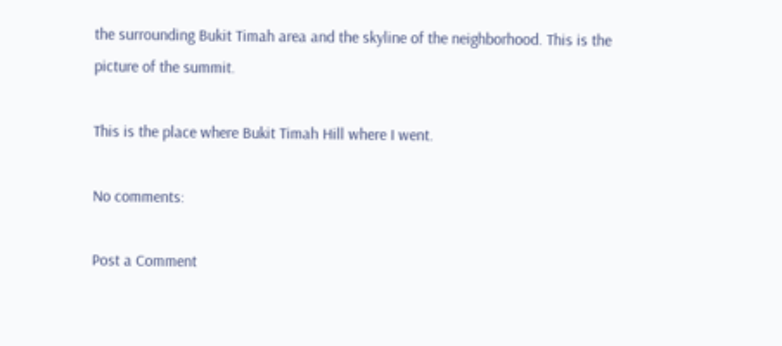the surrounding Bukit Timah area and the skyline of the neighborhood. This is the picture of the summit.

This is the place where Bukit Timah Hill where I went.

No comments:

Post a Comment